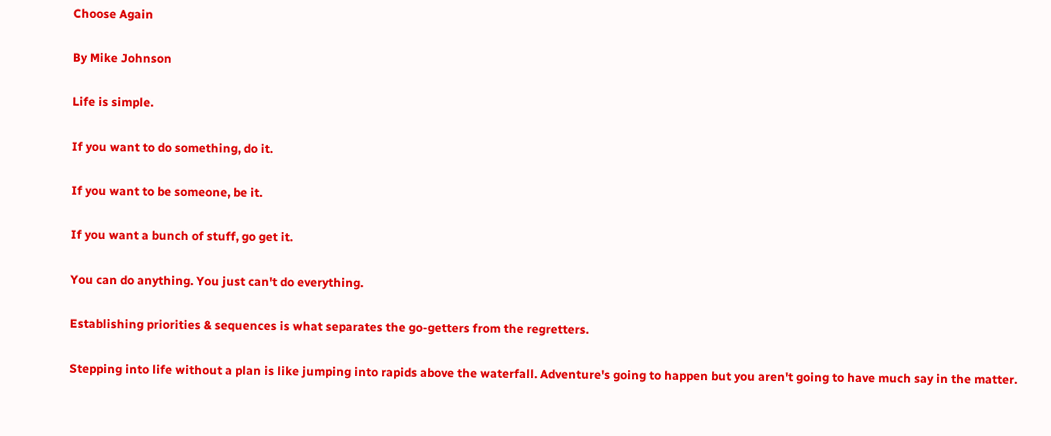Choose Again

By Mike Johnson

Life is simple.

If you want to do something, do it.

If you want to be someone, be it.

If you want a bunch of stuff, go get it.

You can do anything. You just can't do everything.

Establishing priorities & sequences is what separates the go-getters from the regretters.

Stepping into life without a plan is like jumping into rapids above the waterfall. Adventure's going to happen but you aren't going to have much say in the matter.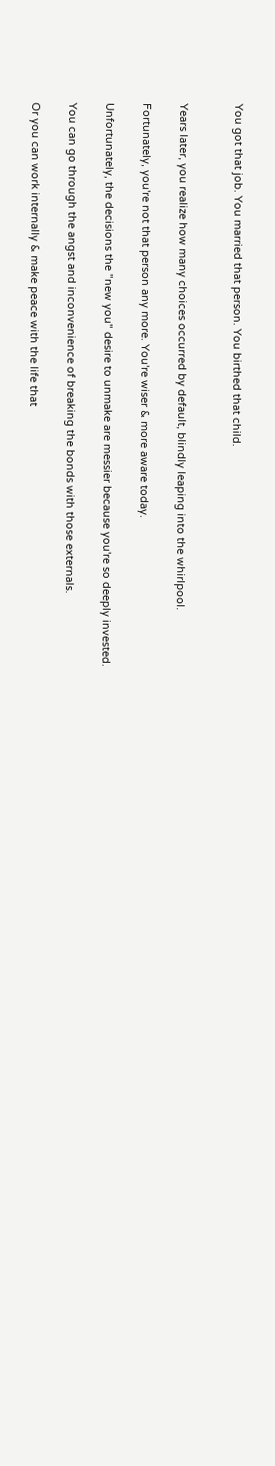You got that job. You married that person. You birthed that child.


Years later, you realize how many choices occurred by default, blindly leaping into the whirlpool.

Fortunately, you're not that person any more. You're wiser & more aware today.

Unfortunately, the decisions the "new you" desire to unmake are messier because you're so deeply invested.

You can go through the angst and inconvenience of breaking the bonds with those externals.

Or you can work internally & make peace with the life that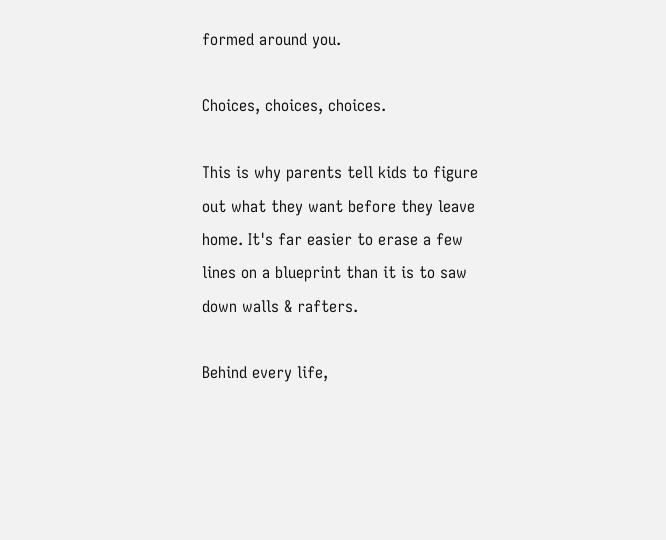formed around you.

Choices, choices, choices.

This is why parents tell kids to figure out what they want before they leave home. It's far easier to erase a few lines on a blueprint than it is to saw down walls & rafters.

Behind every life,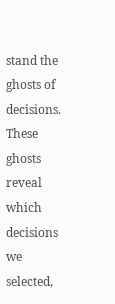stand the ghosts of decisions. These ghosts reveal which decisions we selected,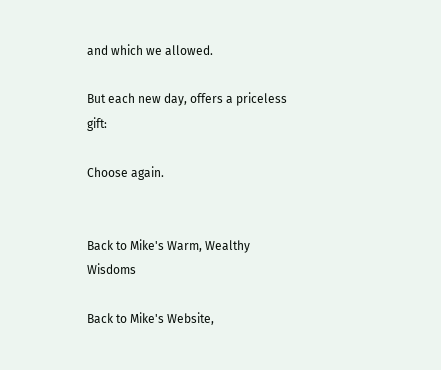and which we allowed.

But each new day, offers a priceless gift:

Choose again.


Back to Mike's Warm, Wealthy Wisdoms

Back to Mike's Website,